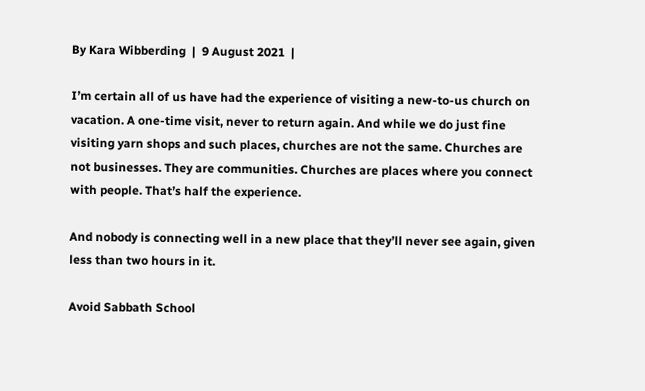By Kara Wibberding  |  9 August 2021  |

I’m certain all of us have had the experience of visiting a new-to-us church on vacation. A one-time visit, never to return again. And while we do just fine visiting yarn shops and such places, churches are not the same. Churches are not businesses. They are communities. Churches are places where you connect with people. That’s half the experience.

And nobody is connecting well in a new place that they’ll never see again, given less than two hours in it.

Avoid Sabbath School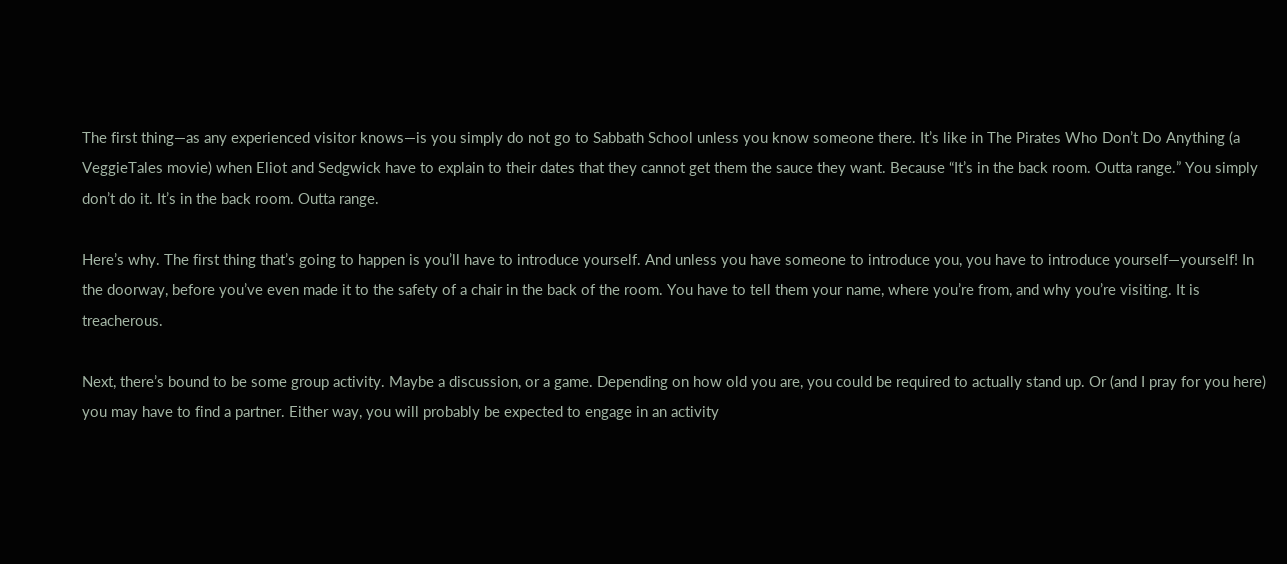The first thing—as any experienced visitor knows—is you simply do not go to Sabbath School unless you know someone there. It’s like in The Pirates Who Don’t Do Anything (a VeggieTales movie) when Eliot and Sedgwick have to explain to their dates that they cannot get them the sauce they want. Because “It’s in the back room. Outta range.” You simply don’t do it. It’s in the back room. Outta range.

Here’s why. The first thing that’s going to happen is you’ll have to introduce yourself. And unless you have someone to introduce you, you have to introduce yourself—yourself! In the doorway, before you’ve even made it to the safety of a chair in the back of the room. You have to tell them your name, where you’re from, and why you’re visiting. It is treacherous.

Next, there’s bound to be some group activity. Maybe a discussion, or a game. Depending on how old you are, you could be required to actually stand up. Or (and I pray for you here) you may have to find a partner. Either way, you will probably be expected to engage in an activity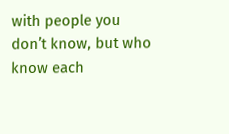with people you don’t know, but who know each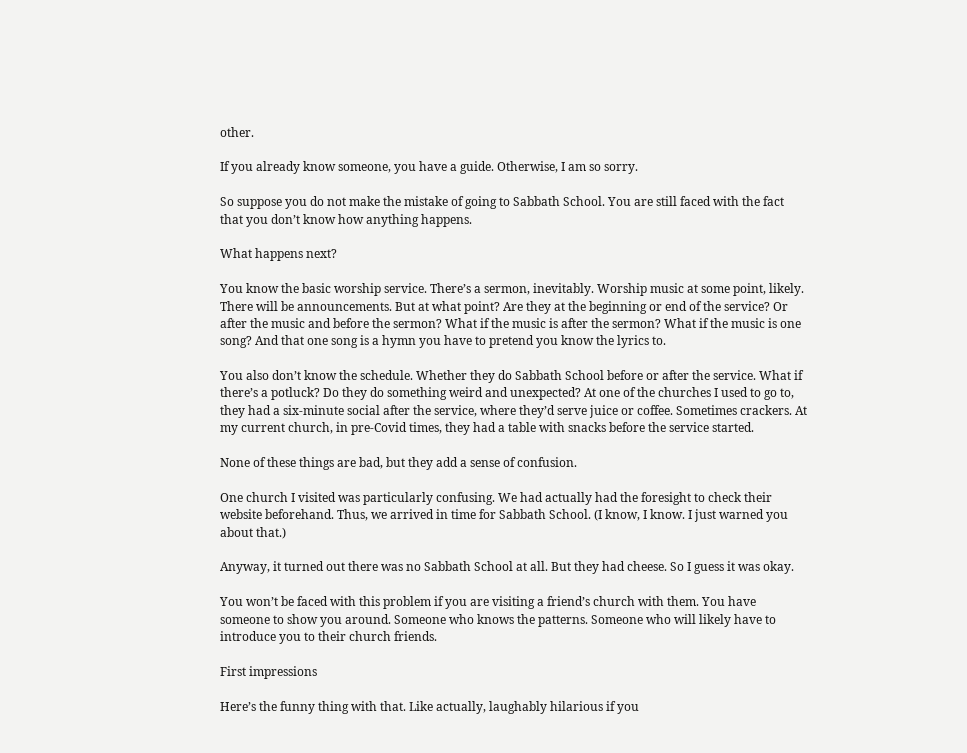other.

If you already know someone, you have a guide. Otherwise, I am so sorry.

So suppose you do not make the mistake of going to Sabbath School. You are still faced with the fact that you don’t know how anything happens.

What happens next?

You know the basic worship service. There’s a sermon, inevitably. Worship music at some point, likely. There will be announcements. But at what point? Are they at the beginning or end of the service? Or after the music and before the sermon? What if the music is after the sermon? What if the music is one song? And that one song is a hymn you have to pretend you know the lyrics to.

You also don’t know the schedule. Whether they do Sabbath School before or after the service. What if there’s a potluck? Do they do something weird and unexpected? At one of the churches I used to go to, they had a six-minute social after the service, where they’d serve juice or coffee. Sometimes crackers. At my current church, in pre-Covid times, they had a table with snacks before the service started.

None of these things are bad, but they add a sense of confusion.

One church I visited was particularly confusing. We had actually had the foresight to check their website beforehand. Thus, we arrived in time for Sabbath School. (I know, I know. I just warned you about that.)

Anyway, it turned out there was no Sabbath School at all. But they had cheese. So I guess it was okay.

You won’t be faced with this problem if you are visiting a friend’s church with them. You have someone to show you around. Someone who knows the patterns. Someone who will likely have to introduce you to their church friends.

First impressions

Here’s the funny thing with that. Like actually, laughably hilarious if you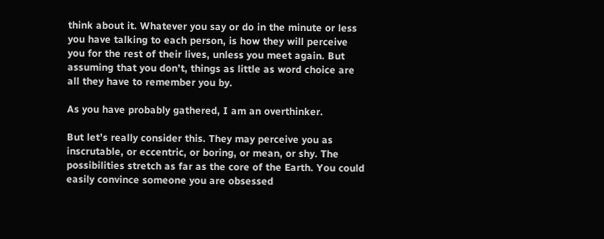think about it. Whatever you say or do in the minute or less you have talking to each person, is how they will perceive you for the rest of their lives, unless you meet again. But assuming that you don’t, things as little as word choice are all they have to remember you by.

As you have probably gathered, I am an overthinker.

But let’s really consider this. They may perceive you as inscrutable, or eccentric, or boring, or mean, or shy. The possibilities stretch as far as the core of the Earth. You could easily convince someone you are obsessed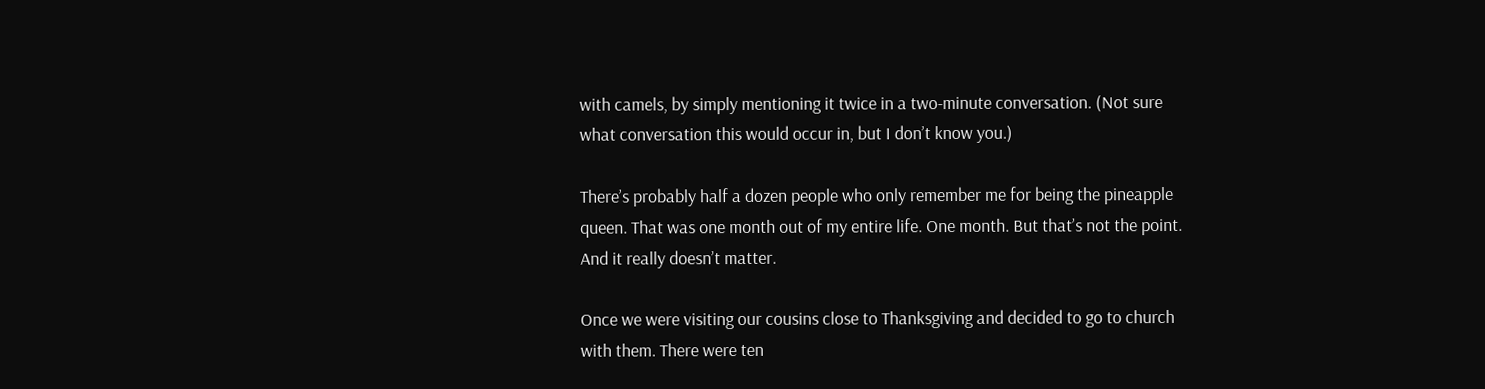with camels, by simply mentioning it twice in a two-minute conversation. (Not sure what conversation this would occur in, but I don’t know you.)

There’s probably half a dozen people who only remember me for being the pineapple queen. That was one month out of my entire life. One month. But that’s not the point. And it really doesn’t matter.

Once we were visiting our cousins close to Thanksgiving and decided to go to church with them. There were ten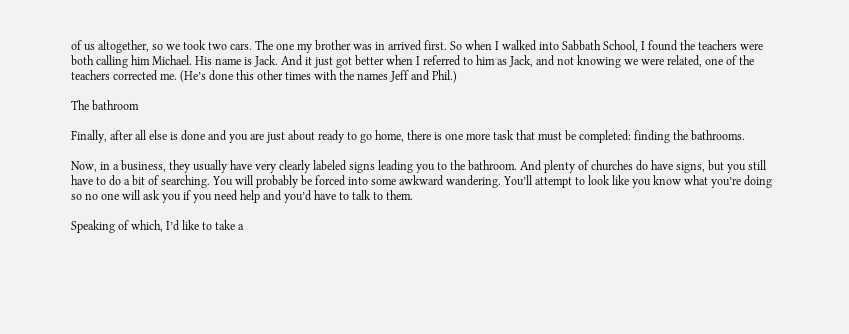of us altogether, so we took two cars. The one my brother was in arrived first. So when I walked into Sabbath School, I found the teachers were both calling him Michael. His name is Jack. And it just got better when I referred to him as Jack, and not knowing we were related, one of the teachers corrected me. (He’s done this other times with the names Jeff and Phil.)

The bathroom

Finally, after all else is done and you are just about ready to go home, there is one more task that must be completed: finding the bathrooms.

Now, in a business, they usually have very clearly labeled signs leading you to the bathroom. And plenty of churches do have signs, but you still have to do a bit of searching. You will probably be forced into some awkward wandering. You’ll attempt to look like you know what you’re doing so no one will ask you if you need help and you’d have to talk to them.

Speaking of which, I’d like to take a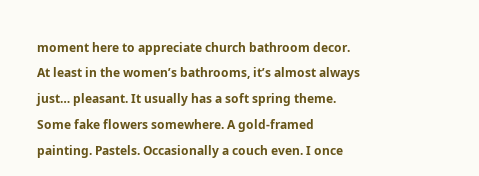moment here to appreciate church bathroom decor. At least in the women’s bathrooms, it’s almost always just… pleasant. It usually has a soft spring theme. Some fake flowers somewhere. A gold-framed painting. Pastels. Occasionally a couch even. I once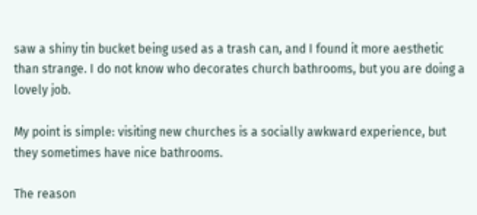saw a shiny tin bucket being used as a trash can, and I found it more aesthetic than strange. I do not know who decorates church bathrooms, but you are doing a lovely job.

My point is simple: visiting new churches is a socially awkward experience, but they sometimes have nice bathrooms.

The reason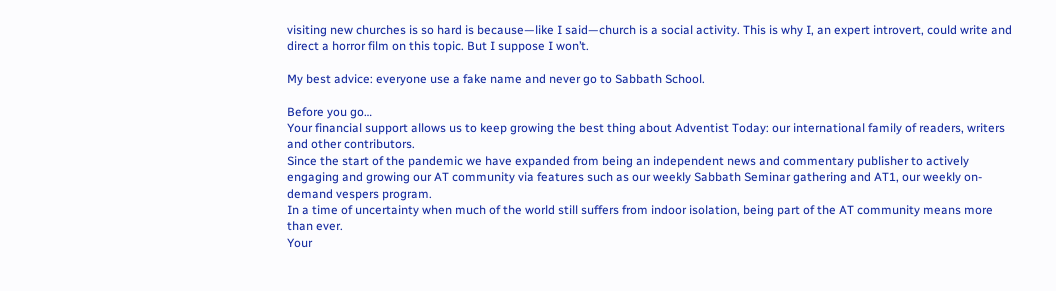visiting new churches is so hard is because—like I said—church is a social activity. This is why I, an expert introvert, could write and direct a horror film on this topic. But I suppose I won’t.

My best advice: everyone use a fake name and never go to Sabbath School.

Before you go…
Your financial support allows us to keep growing the best thing about Adventist Today: our international family of readers, writers and other contributors.
Since the start of the pandemic we have expanded from being an independent news and commentary publisher to actively engaging and growing our AT community via features such as our weekly Sabbath Seminar gathering and AT1, our weekly on-demand vespers program.
In a time of uncertainty when much of the world still suffers from indoor isolation, being part of the AT community means more than ever.
Your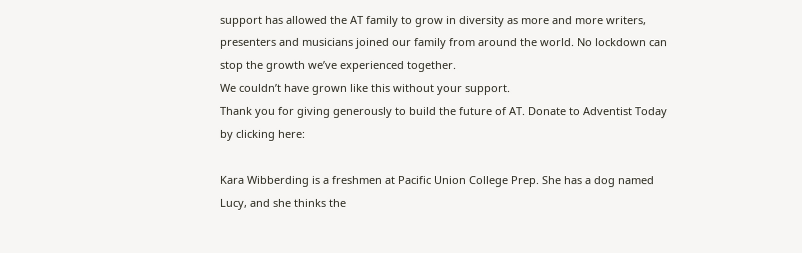support has allowed the AT family to grow in diversity as more and more writers, presenters and musicians joined our family from around the world. No lockdown can stop the growth we’ve experienced together.
We couldn’t have grown like this without your support.
Thank you for giving generously to build the future of AT. Donate to Adventist Today by clicking here:

Kara Wibberding is a freshmen at Pacific Union College Prep. She has a dog named Lucy, and she thinks the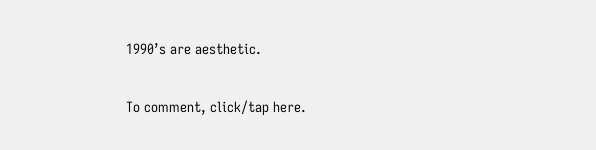1990’s are aesthetic.

To comment, click/tap here.